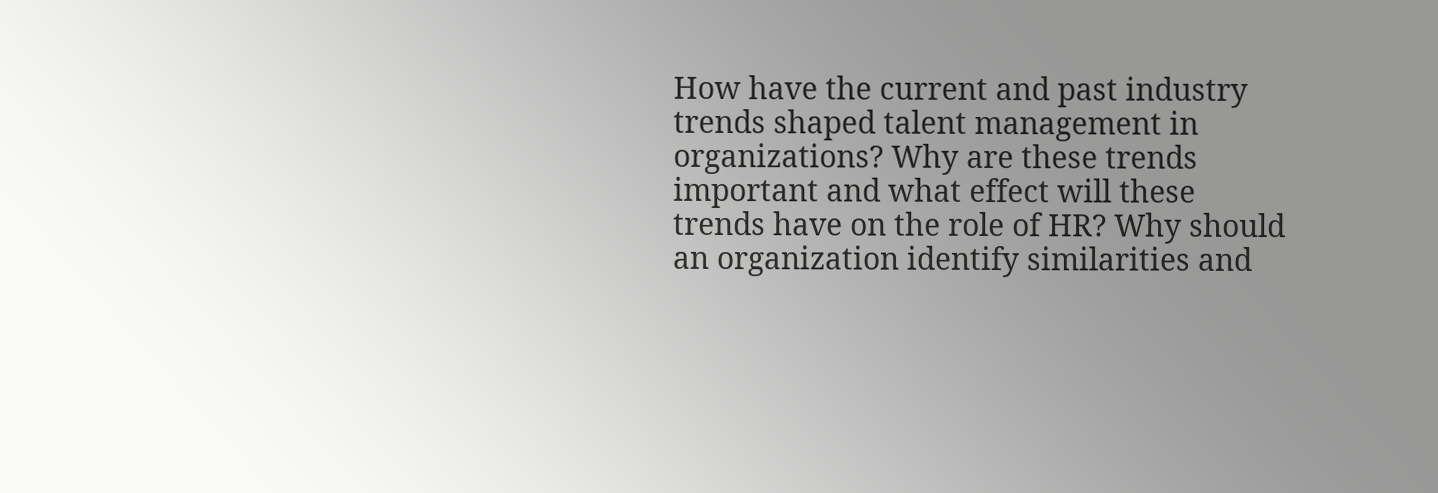How have the current and past industry trends shaped talent management in organizations? Why are these trends important and what effect will these trends have on the role of HR? Why should an organization identify similarities and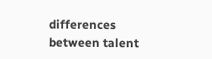differences between talent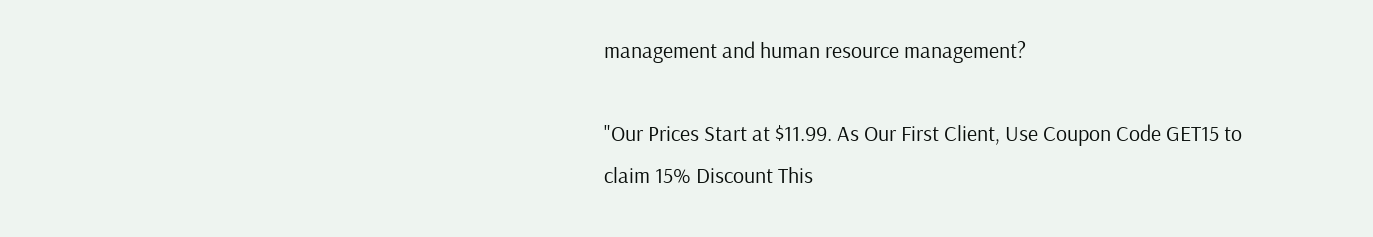management and human resource management?

"Our Prices Start at $11.99. As Our First Client, Use Coupon Code GET15 to claim 15% Discount This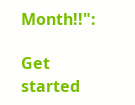Month!!":

Get started